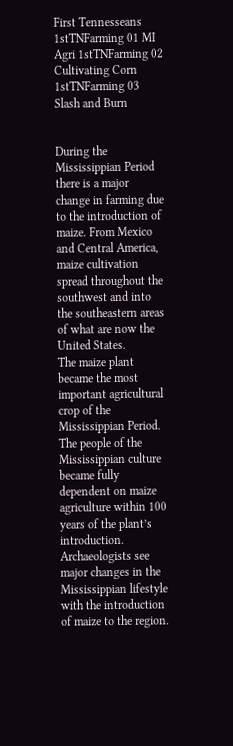First Tennesseans
1stTNFarming 01 MI Agri 1stTNFarming 02 Cultivating Corn 1stTNFarming 03 Slash and Burn


During the Mississippian Period there is a major change in farming due to the introduction of maize. From Mexico and Central America, maize cultivation spread throughout the southwest and into the southeastern areas of what are now the United States.
The maize plant became the most important agricultural crop of the Mississippian Period. The people of the Mississippian culture became fully dependent on maize agriculture within 100 years of the plant’s introduction.
Archaeologists see major changes in the Mississippian lifestyle with the introduction of maize to the region.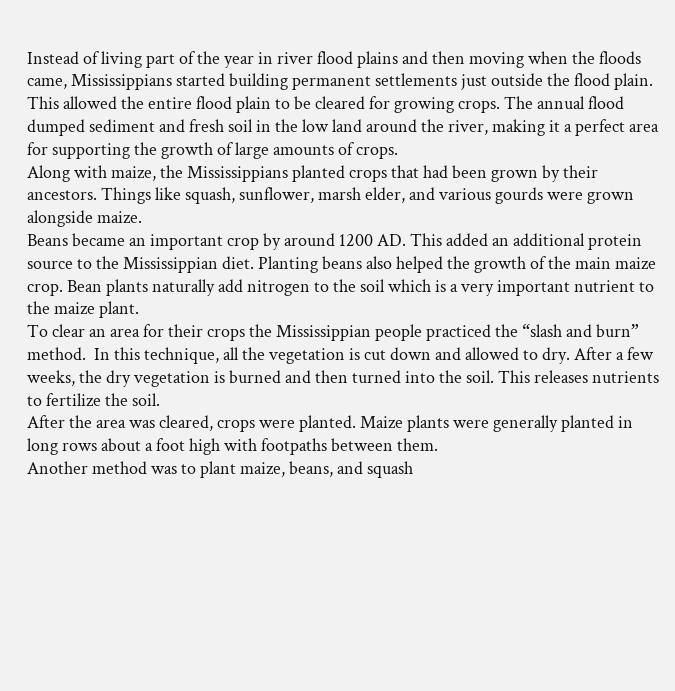Instead of living part of the year in river flood plains and then moving when the floods came, Mississippians started building permanent settlements just outside the flood plain.
This allowed the entire flood plain to be cleared for growing crops. The annual flood dumped sediment and fresh soil in the low land around the river, making it a perfect area for supporting the growth of large amounts of crops.
Along with maize, the Mississippians planted crops that had been grown by their ancestors. Things like squash, sunflower, marsh elder, and various gourds were grown alongside maize.
Beans became an important crop by around 1200 AD. This added an additional protein source to the Mississippian diet. Planting beans also helped the growth of the main maize crop. Bean plants naturally add nitrogen to the soil which is a very important nutrient to the maize plant.
To clear an area for their crops the Mississippian people practiced the “slash and burn” method.  In this technique, all the vegetation is cut down and allowed to dry. After a few weeks, the dry vegetation is burned and then turned into the soil. This releases nutrients to fertilize the soil.
After the area was cleared, crops were planted. Maize plants were generally planted in long rows about a foot high with footpaths between them.
Another method was to plant maize, beans, and squash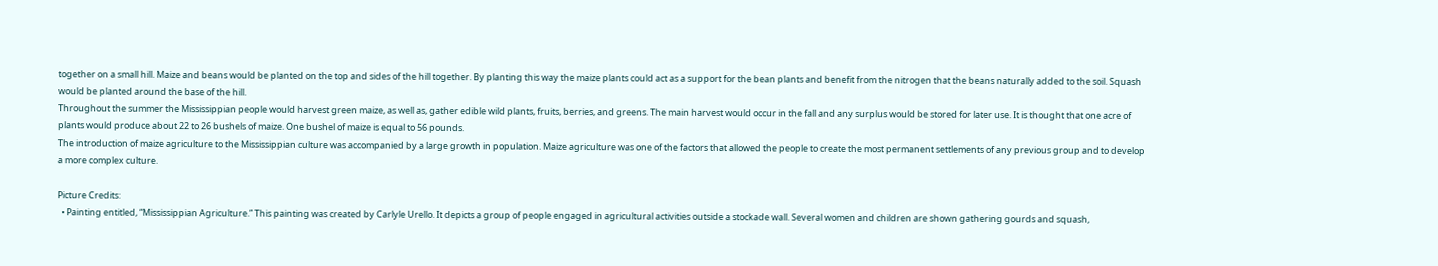together on a small hill. Maize and beans would be planted on the top and sides of the hill together. By planting this way the maize plants could act as a support for the bean plants and benefit from the nitrogen that the beans naturally added to the soil. Squash would be planted around the base of the hill.
Throughout the summer the Mississippian people would harvest green maize, as well as, gather edible wild plants, fruits, berries, and greens. The main harvest would occur in the fall and any surplus would be stored for later use. It is thought that one acre of plants would produce about 22 to 26 bushels of maize. One bushel of maize is equal to 56 pounds.
The introduction of maize agriculture to the Mississippian culture was accompanied by a large growth in population. Maize agriculture was one of the factors that allowed the people to create the most permanent settlements of any previous group and to develop a more complex culture.

Picture Credits:
  • Painting entitled, “Mississippian Agriculture.” This painting was created by Carlyle Urello. It depicts a group of people engaged in agricultural activities outside a stockade wall. Several women and children are shown gathering gourds and squash,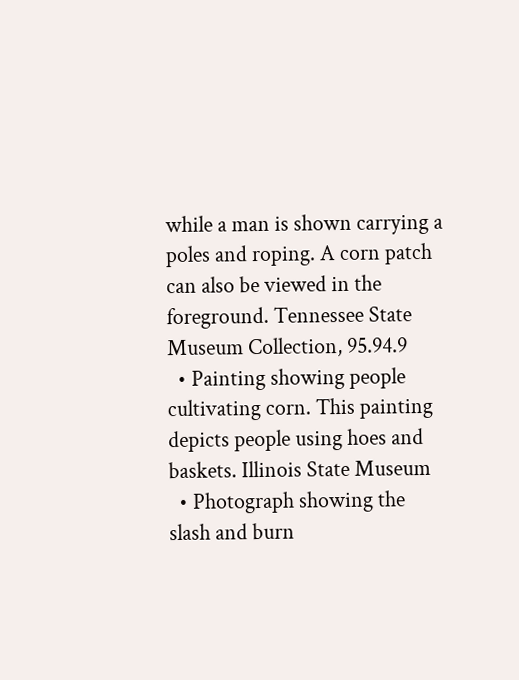while a man is shown carrying a poles and roping. A corn patch can also be viewed in the foreground. Tennessee State Museum Collection, 95.94.9
  • Painting showing people cultivating corn. This painting depicts people using hoes and baskets. Illinois State Museum
  • Photograph showing the slash and burn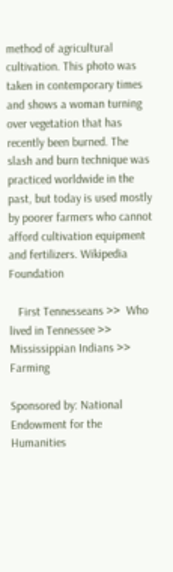method of agricultural cultivation. This photo was taken in contemporary times and shows a woman turning over vegetation that has recently been burned. The slash and burn technique was practiced worldwide in the past, but today is used mostly by poorer farmers who cannot afford cultivation equipment and fertilizers. Wikipedia Foundation

   First Tennesseans >>  Who lived in Tennessee >>  Mississippian Indians >>  Farming

Sponsored by: National Endowment for the Humanities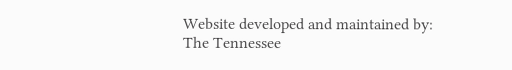Website developed and maintained by: The Tennessee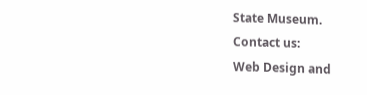State Museum.
Contact us:
Web Design and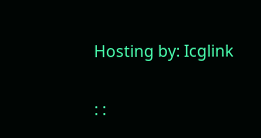Hosting by: Icglink

: :